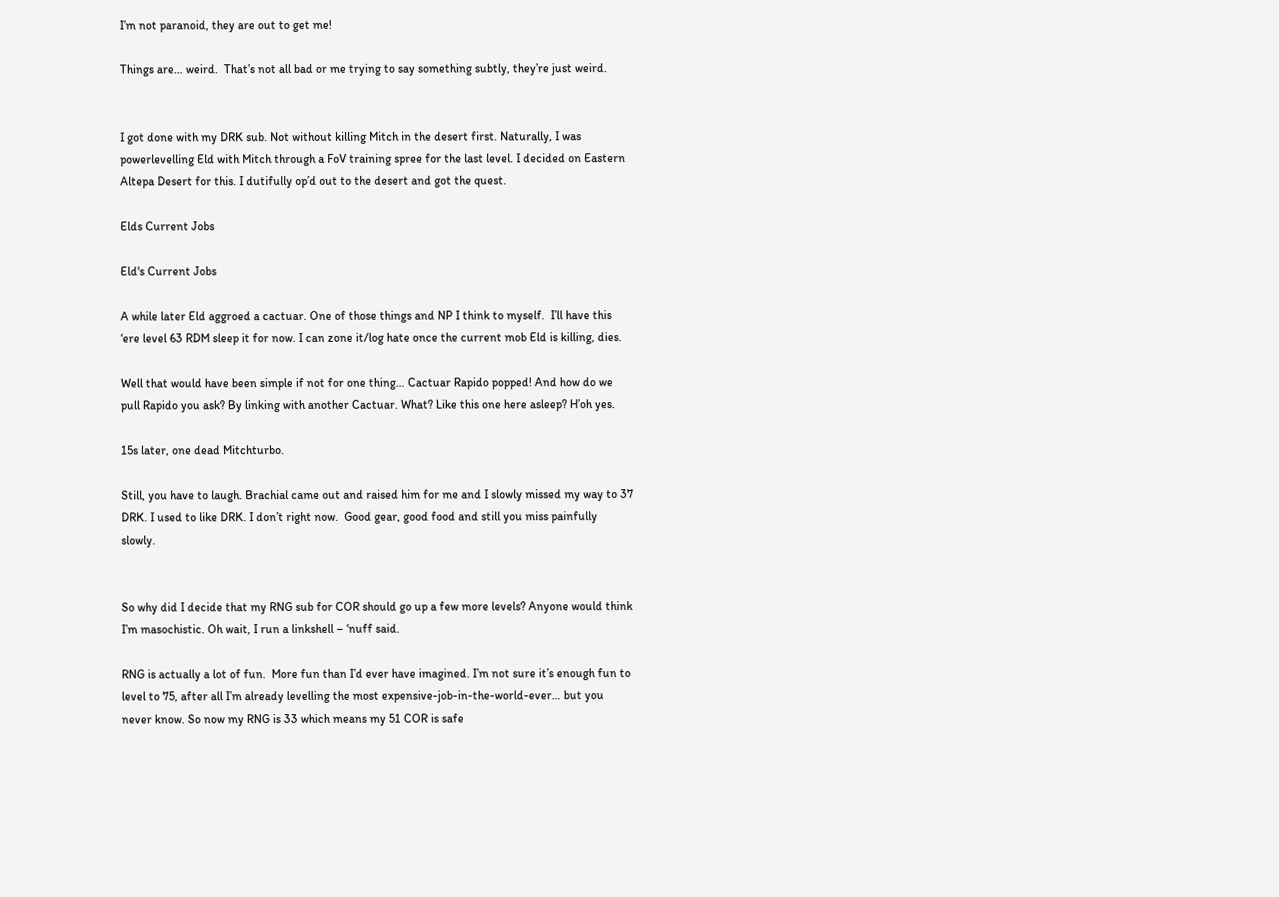I’m not paranoid, they are out to get me!

Things are… weird.  That’s not all bad or me trying to say something subtly, they’re just weird.


I got done with my DRK sub. Not without killing Mitch in the desert first. Naturally, I was powerlevelling Eld with Mitch through a FoV training spree for the last level. I decided on Eastern Altepa Desert for this. I dutifully op’d out to the desert and got the quest.

Elds Current Jobs

Eld's Current Jobs

A while later Eld aggroed a cactuar. One of those things and NP I think to myself.  I’ll have this ‘ere level 63 RDM sleep it for now. I can zone it/log hate once the current mob Eld is killing, dies.

Well that would have been simple if not for one thing… Cactuar Rapido popped! And how do we pull Rapido you ask? By linking with another Cactuar. What? Like this one here asleep? H’oh yes.

15s later, one dead Mitchturbo.

Still, you have to laugh. Brachial came out and raised him for me and I slowly missed my way to 37 DRK. I used to like DRK. I don’t right now.  Good gear, good food and still you miss painfully slowly.


So why did I decide that my RNG sub for COR should go up a few more levels? Anyone would think I’m masochistic. Oh wait, I run a linkshell – ‘nuff said.

RNG is actually a lot of fun.  More fun than I’d ever have imagined. I’m not sure it’s enough fun to level to 75, after all I’m already levelling the most expensive-job-in-the-world-ever… but you never know. So now my RNG is 33 which means my 51 COR is safe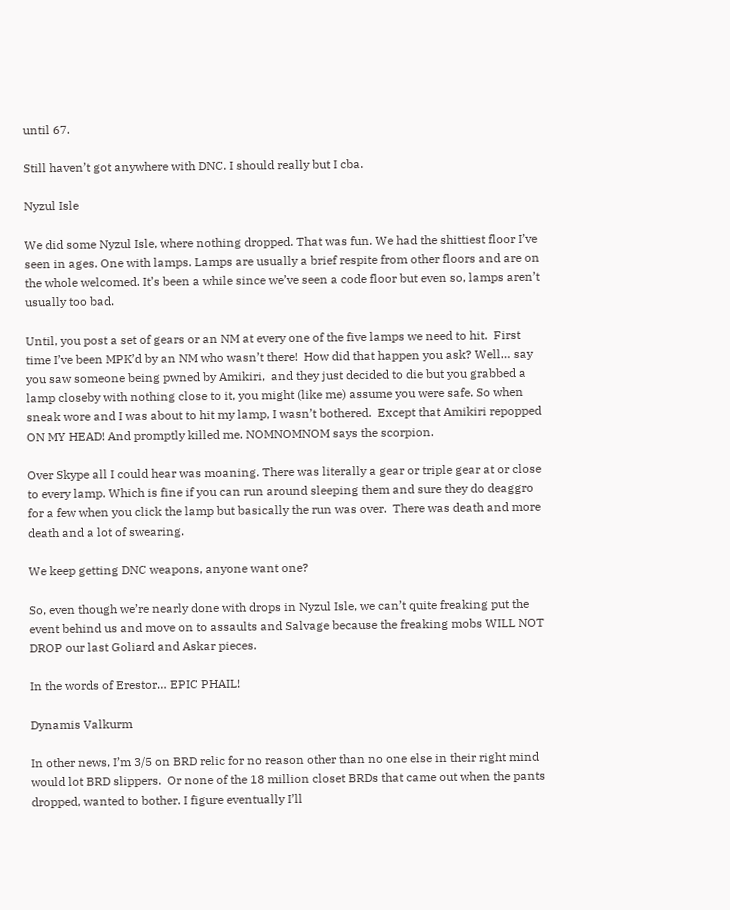until 67.

Still haven’t got anywhere with DNC. I should really but I cba.

Nyzul Isle

We did some Nyzul Isle, where nothing dropped. That was fun. We had the shittiest floor I’ve seen in ages. One with lamps. Lamps are usually a brief respite from other floors and are on the whole welcomed. It’s been a while since we’ve seen a code floor but even so, lamps aren’t usually too bad.

Until, you post a set of gears or an NM at every one of the five lamps we need to hit.  First time I’ve been MPK’d by an NM who wasn’t there!  How did that happen you ask? Well… say you saw someone being pwned by Amikiri,  and they just decided to die but you grabbed a lamp closeby with nothing close to it, you might (like me) assume you were safe. So when sneak wore and I was about to hit my lamp, I wasn’t bothered.  Except that Amikiri repopped ON MY HEAD! And promptly killed me. NOMNOMNOM says the scorpion.

Over Skype all I could hear was moaning. There was literally a gear or triple gear at or close to every lamp. Which is fine if you can run around sleeping them and sure they do deaggro for a few when you click the lamp but basically the run was over.  There was death and more death and a lot of swearing.

We keep getting DNC weapons, anyone want one?

So, even though we’re nearly done with drops in Nyzul Isle, we can’t quite freaking put the event behind us and move on to assaults and Salvage because the freaking mobs WILL NOT DROP our last Goliard and Askar pieces.

In the words of Erestor… EPIC PHAIL!

Dynamis Valkurm

In other news, I’m 3/5 on BRD relic for no reason other than no one else in their right mind would lot BRD slippers.  Or none of the 18 million closet BRDs that came out when the pants dropped, wanted to bother. I figure eventually I’ll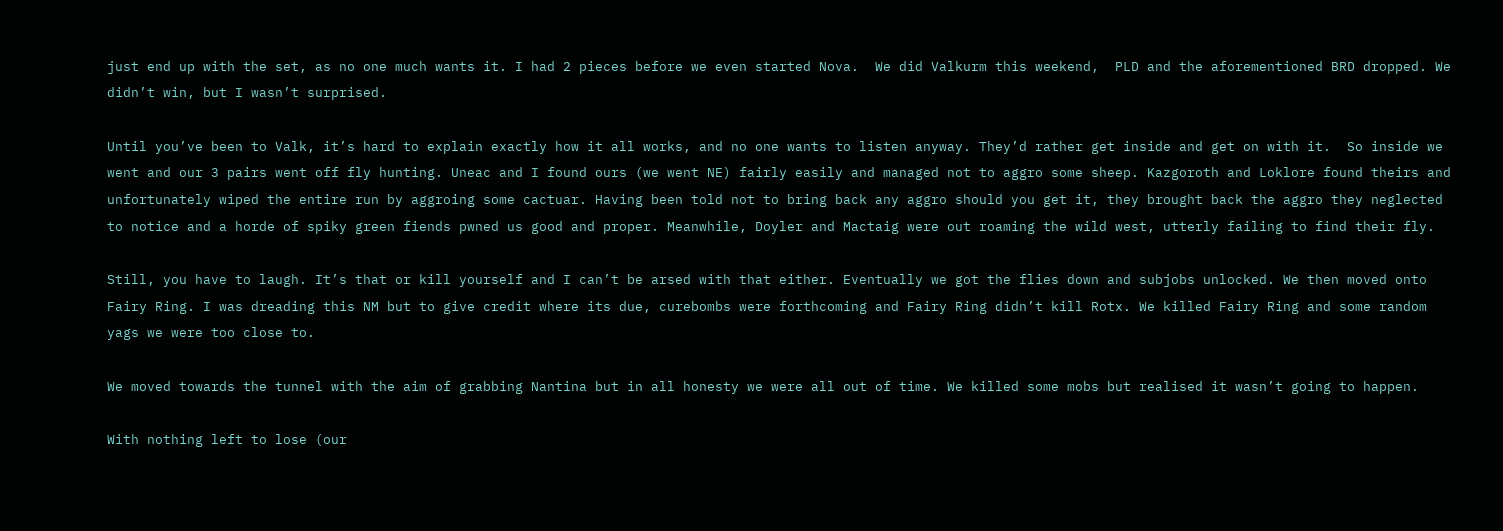just end up with the set, as no one much wants it. I had 2 pieces before we even started Nova.  We did Valkurm this weekend,  PLD and the aforementioned BRD dropped. We didn’t win, but I wasn’t surprised.

Until you’ve been to Valk, it’s hard to explain exactly how it all works, and no one wants to listen anyway. They’d rather get inside and get on with it.  So inside we went and our 3 pairs went off fly hunting. Uneac and I found ours (we went NE) fairly easily and managed not to aggro some sheep. Kazgoroth and Loklore found theirs and unfortunately wiped the entire run by aggroing some cactuar. Having been told not to bring back any aggro should you get it, they brought back the aggro they neglected to notice and a horde of spiky green fiends pwned us good and proper. Meanwhile, Doyler and Mactaig were out roaming the wild west, utterly failing to find their fly.

Still, you have to laugh. It’s that or kill yourself and I can’t be arsed with that either. Eventually we got the flies down and subjobs unlocked. We then moved onto Fairy Ring. I was dreading this NM but to give credit where its due, curebombs were forthcoming and Fairy Ring didn’t kill Rotx. We killed Fairy Ring and some random yags we were too close to.

We moved towards the tunnel with the aim of grabbing Nantina but in all honesty we were all out of time. We killed some mobs but realised it wasn’t going to happen.

With nothing left to lose (our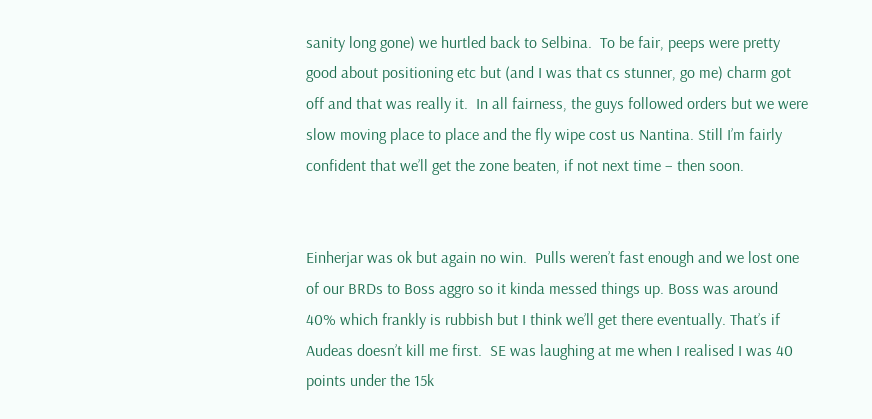sanity long gone) we hurtled back to Selbina.  To be fair, peeps were pretty good about positioning etc but (and I was that cs stunner, go me) charm got off and that was really it.  In all fairness, the guys followed orders but we were slow moving place to place and the fly wipe cost us Nantina. Still I’m fairly confident that we’ll get the zone beaten, if not next time – then soon.


Einherjar was ok but again no win.  Pulls weren’t fast enough and we lost one of our BRDs to Boss aggro so it kinda messed things up. Boss was around 40% which frankly is rubbish but I think we’ll get there eventually. That’s if Audeas doesn’t kill me first.  SE was laughing at me when I realised I was 40 points under the 15k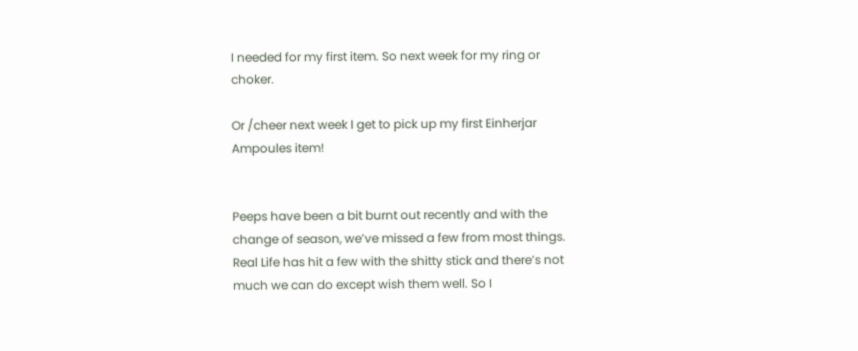I needed for my first item. So next week for my ring or choker.

Or /cheer next week I get to pick up my first Einherjar Ampoules item!


Peeps have been a bit burnt out recently and with the change of season, we’ve missed a few from most things. Real Life has hit a few with the shitty stick and there’s not much we can do except wish them well. So I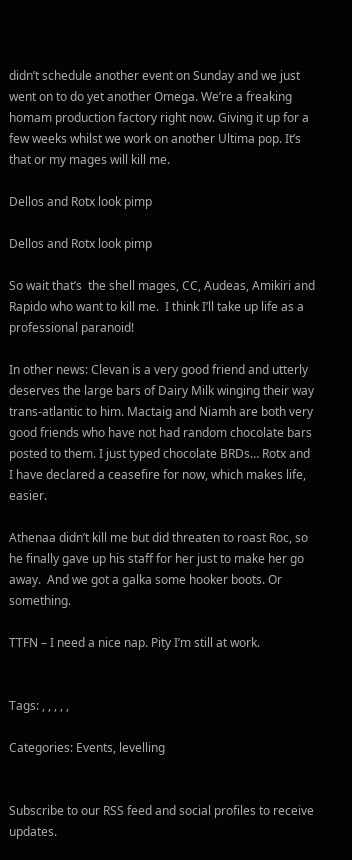didn’t schedule another event on Sunday and we just went on to do yet another Omega. We’re a freaking homam production factory right now. Giving it up for a few weeks whilst we work on another Ultima pop. It’s that or my mages will kill me.

Dellos and Rotx look pimp

Dellos and Rotx look pimp

So wait that’s  the shell mages, CC, Audeas, Amikiri and Rapido who want to kill me.  I think I’ll take up life as a professional paranoid!

In other news: Clevan is a very good friend and utterly deserves the large bars of Dairy Milk winging their way trans-atlantic to him. Mactaig and Niamh are both very good friends who have not had random chocolate bars posted to them. I just typed chocolate BRDs… Rotx and I have declared a ceasefire for now, which makes life, easier.

Athenaa didn’t kill me but did threaten to roast Roc, so he finally gave up his staff for her just to make her go away.  And we got a galka some hooker boots. Or something.

TTFN – I need a nice nap. Pity I’m still at work.


Tags: , , , , ,

Categories: Events, levelling


Subscribe to our RSS feed and social profiles to receive updates.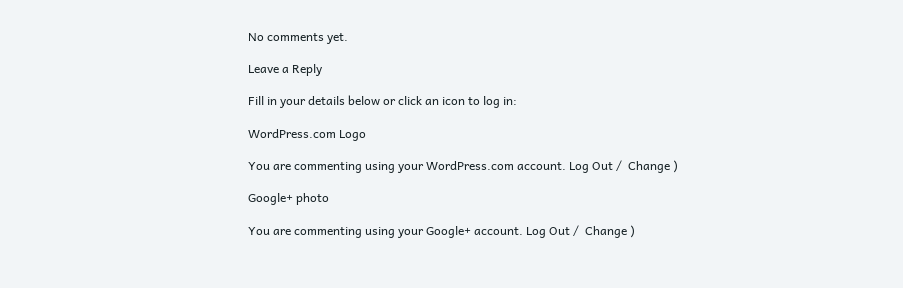No comments yet.

Leave a Reply

Fill in your details below or click an icon to log in:

WordPress.com Logo

You are commenting using your WordPress.com account. Log Out /  Change )

Google+ photo

You are commenting using your Google+ account. Log Out /  Change )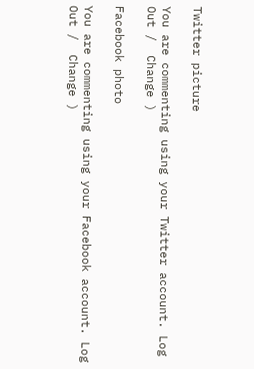Twitter picture

You are commenting using your Twitter account. Log Out /  Change )

Facebook photo

You are commenting using your Facebook account. Log Out /  Change )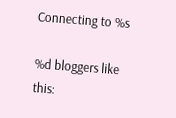Connecting to %s

%d bloggers like this: